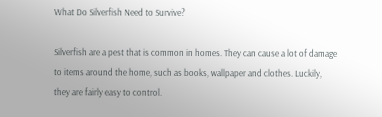What Do Silverfish Need to Survive?

Silverfish are a pest that is common in homes. They can cause a lot of damage to items around the home, such as books, wallpaper and clothes. Luckily, they are fairly easy to control.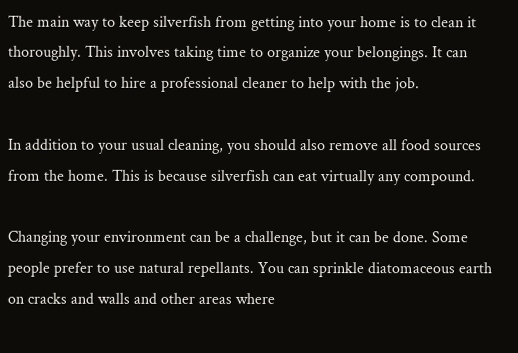The main way to keep silverfish from getting into your home is to clean it thoroughly. This involves taking time to organize your belongings. It can also be helpful to hire a professional cleaner to help with the job.

In addition to your usual cleaning, you should also remove all food sources from the home. This is because silverfish can eat virtually any compound.

Changing your environment can be a challenge, but it can be done. Some people prefer to use natural repellants. You can sprinkle diatomaceous earth on cracks and walls and other areas where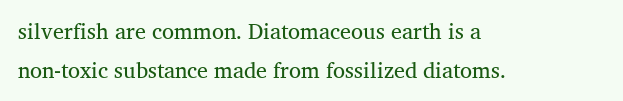silverfish are common. Diatomaceous earth is a non-toxic substance made from fossilized diatoms.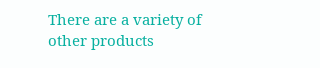There are a variety of other products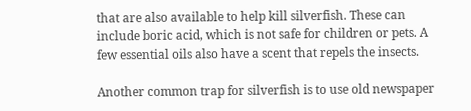that are also available to help kill silverfish. These can include boric acid, which is not safe for children or pets. A few essential oils also have a scent that repels the insects.

Another common trap for silverfish is to use old newspaper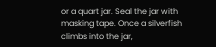or a quart jar. Seal the jar with masking tape. Once a silverfish climbs into the jar,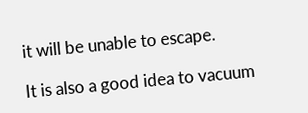it will be unable to escape.

It is also a good idea to vacuum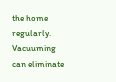the home regularly. Vacuuming can eliminate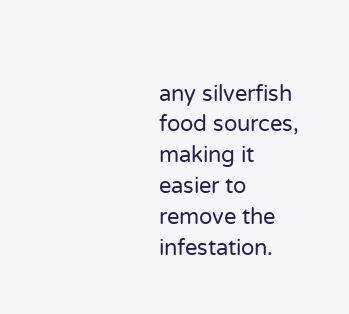any silverfish food sources, making it easier to remove the infestation.